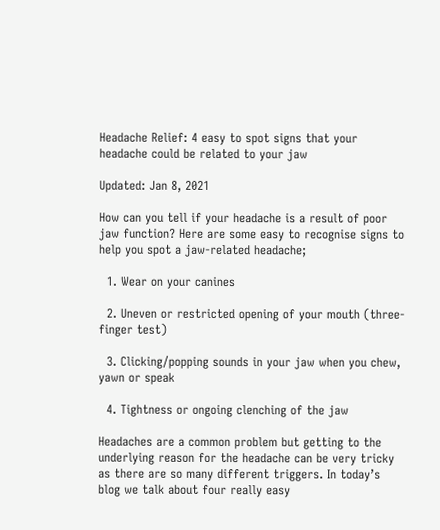Headache Relief: 4 easy to spot signs that your headache could be related to your jaw

Updated: Jan 8, 2021

How can you tell if your headache is a result of poor jaw function? Here are some easy to recognise signs to help you spot a jaw-related headache;

  1. Wear on your canines

  2. Uneven or restricted opening of your mouth (three-finger test)

  3. Clicking/popping sounds in your jaw when you chew, yawn or speak

  4. Tightness or ongoing clenching of the jaw

Headaches are a common problem but getting to the underlying reason for the headache can be very tricky as there are so many different triggers. In today’s blog we talk about four really easy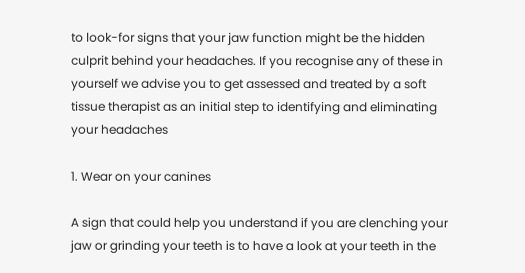to look-for signs that your jaw function might be the hidden culprit behind your headaches. If you recognise any of these in yourself we advise you to get assessed and treated by a soft tissue therapist as an initial step to identifying and eliminating your headaches

1. Wear on your canines

A sign that could help you understand if you are clenching your jaw or grinding your teeth is to have a look at your teeth in the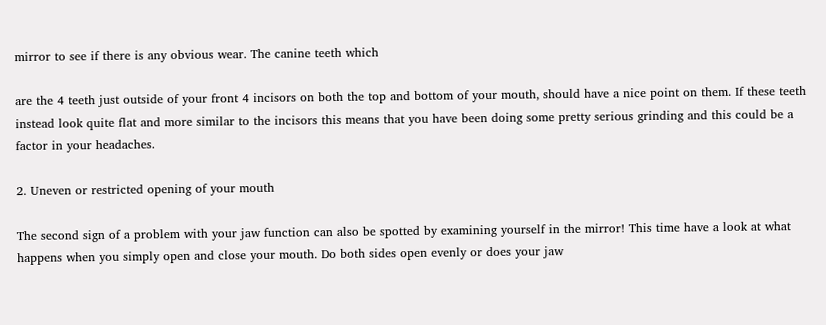mirror to see if there is any obvious wear. The canine teeth which

are the 4 teeth just outside of your front 4 incisors on both the top and bottom of your mouth, should have a nice point on them. If these teeth instead look quite flat and more similar to the incisors this means that you have been doing some pretty serious grinding and this could be a factor in your headaches.

2. Uneven or restricted opening of your mouth

The second sign of a problem with your jaw function can also be spotted by examining yourself in the mirror! This time have a look at what happens when you simply open and close your mouth. Do both sides open evenly or does your jaw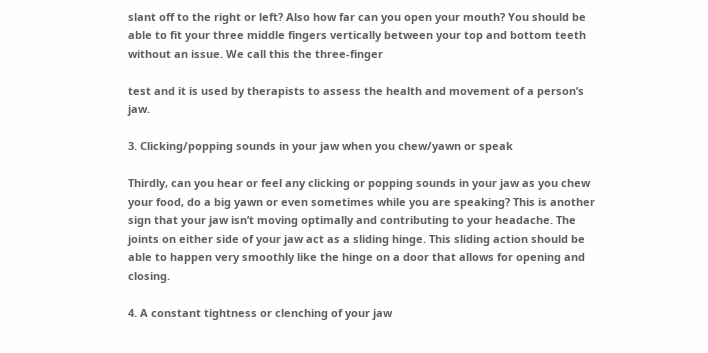slant off to the right or left? Also how far can you open your mouth? You should be able to fit your three middle fingers vertically between your top and bottom teeth without an issue. We call this the three-finger

test and it is used by therapists to assess the health and movement of a person’s jaw.

3. Clicking/popping sounds in your jaw when you chew/yawn or speak

Thirdly, can you hear or feel any clicking or popping sounds in your jaw as you chew your food, do a big yawn or even sometimes while you are speaking? This is another sign that your jaw isn’t moving optimally and contributing to your headache. The joints on either side of your jaw act as a sliding hinge. This sliding action should be able to happen very smoothly like the hinge on a door that allows for opening and closing.

4. A constant tightness or clenching of your jaw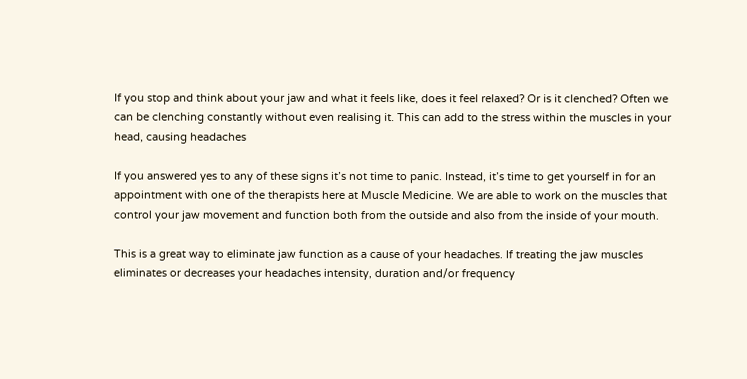If you stop and think about your jaw and what it feels like, does it feel relaxed? Or is it clenched? Often we can be clenching constantly without even realising it. This can add to the stress within the muscles in your head, causing headaches

If you answered yes to any of these signs it’s not time to panic. Instead, it’s time to get yourself in for an appointment with one of the therapists here at Muscle Medicine. We are able to work on the muscles that control your jaw movement and function both from the outside and also from the inside of your mouth.

This is a great way to eliminate jaw function as a cause of your headaches. If treating the jaw muscles eliminates or decreases your headaches intensity, duration and/or frequency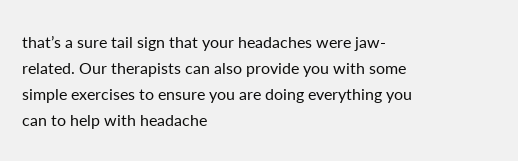that’s a sure tail sign that your headaches were jaw-related. Our therapists can also provide you with some simple exercises to ensure you are doing everything you can to help with headache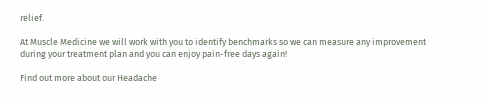relief.

At Muscle Medicine we will work with you to identify benchmarks so we can measure any improvement during your treatment plan and you can enjoy pain-free days again!

Find out more about our Headache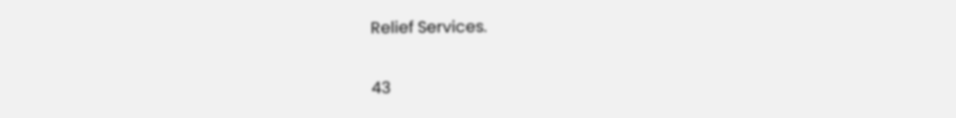Relief Services.

43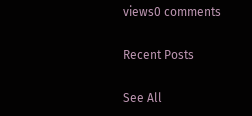views0 comments

Recent Posts

See All